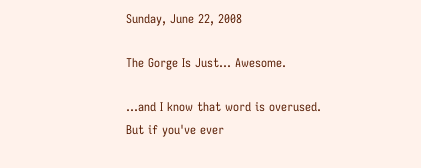Sunday, June 22, 2008

The Gorge Is Just... Awesome.

...and I know that word is overused. But if you've ever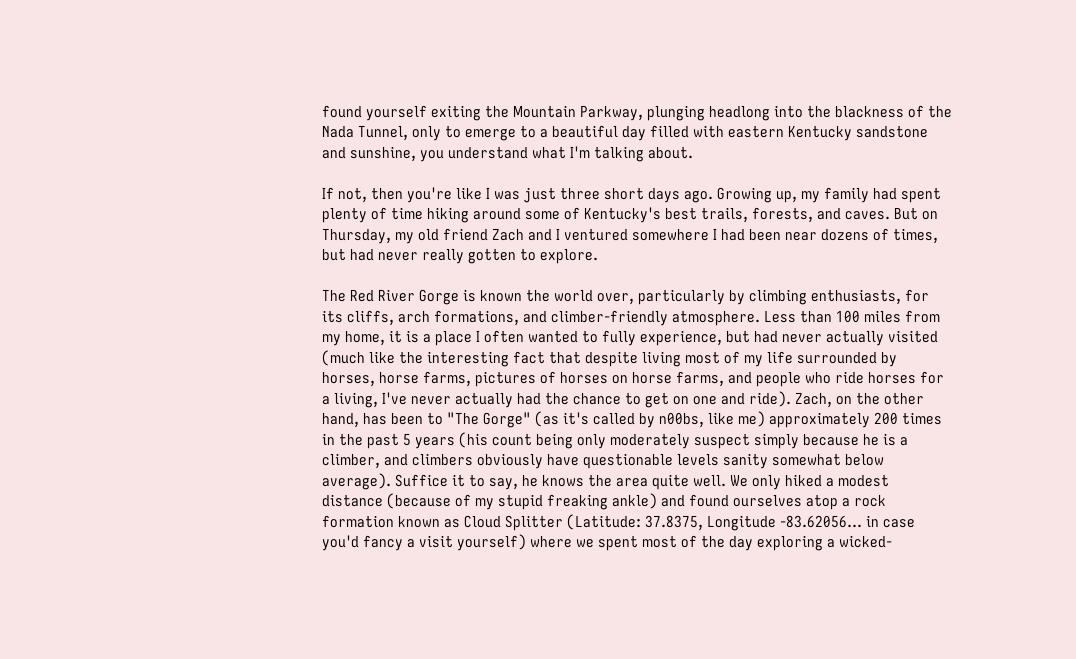found yourself exiting the Mountain Parkway, plunging headlong into the blackness of the Nada Tunnel, only to emerge to a beautiful day filled with eastern Kentucky sandstone and sunshine, you understand what I'm talking about.

If not, then you're like I was just three short days ago. Growing up, my family had spent plenty of time hiking around some of Kentucky's best trails, forests, and caves. But on Thursday, my old friend Zach and I ventured somewhere I had been near dozens of times, but had never really gotten to explore.

The Red River Gorge is known the world over, particularly by climbing enthusiasts, for its cliffs, arch formations, and climber-friendly atmosphere. Less than 100 miles from my home, it is a place I often wanted to fully experience, but had never actually visited (much like the interesting fact that despite living most of my life surrounded by horses, horse farms, pictures of horses on horse farms, and people who ride horses for a living, I've never actually had the chance to get on one and ride). Zach, on the other hand, has been to "The Gorge" (as it's called by n00bs, like me) approximately 200 times in the past 5 years (his count being only moderately suspect simply because he is a climber, and climbers obviously have questionable levels sanity somewhat below average). Suffice it to say, he knows the area quite well. We only hiked a modest distance (because of my stupid freaking ankle) and found ourselves atop a rock formation known as Cloud Splitter (Latitude: 37.8375, Longitude -83.62056... in case you'd fancy a visit yourself) where we spent most of the day exploring a wicked-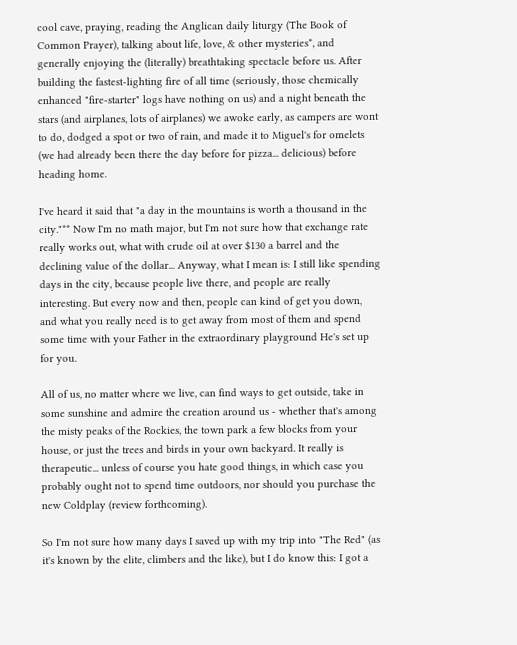cool cave, praying, reading the Anglican daily liturgy (The Book of Common Prayer), talking about life, love, & other mysteries*, and generally enjoying the (literally) breathtaking spectacle before us. After building the fastest-lighting fire of all time (seriously, those chemically enhanced "fire-starter" logs have nothing on us) and a night beneath the stars (and airplanes, lots of airplanes) we awoke early, as campers are wont to do, dodged a spot or two of rain, and made it to Miguel's for omelets (we had already been there the day before for pizza... delicious) before heading home.

I've heard it said that "a day in the mountains is worth a thousand in the city."** Now I'm no math major, but I'm not sure how that exchange rate really works out, what with crude oil at over $130 a barrel and the declining value of the dollar... Anyway, what I mean is: I still like spending days in the city, because people live there, and people are really interesting. But every now and then, people can kind of get you down, and what you really need is to get away from most of them and spend some time with your Father in the extraordinary playground He's set up for you.

All of us, no matter where we live, can find ways to get outside, take in some sunshine and admire the creation around us - whether that's among the misty peaks of the Rockies, the town park a few blocks from your house, or just the trees and birds in your own backyard. It really is therapeutic... unless of course you hate good things, in which case you probably ought not to spend time outdoors, nor should you purchase the new Coldplay (review forthcoming).

So I'm not sure how many days I saved up with my trip into "The Red" (as it's known by the elite, climbers and the like), but I do know this: I got a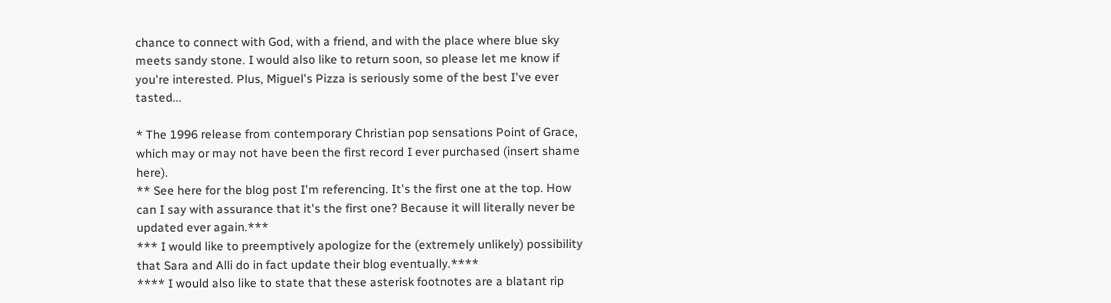chance to connect with God, with a friend, and with the place where blue sky meets sandy stone. I would also like to return soon, so please let me know if you're interested. Plus, Miguel's Pizza is seriously some of the best I've ever tasted...

* The 1996 release from contemporary Christian pop sensations Point of Grace, which may or may not have been the first record I ever purchased (insert shame here).
** See here for the blog post I'm referencing. It's the first one at the top. How can I say with assurance that it's the first one? Because it will literally never be updated ever again.***
*** I would like to preemptively apologize for the (extremely unlikely) possibility that Sara and Alli do in fact update their blog eventually.****
**** I would also like to state that these asterisk footnotes are a blatant rip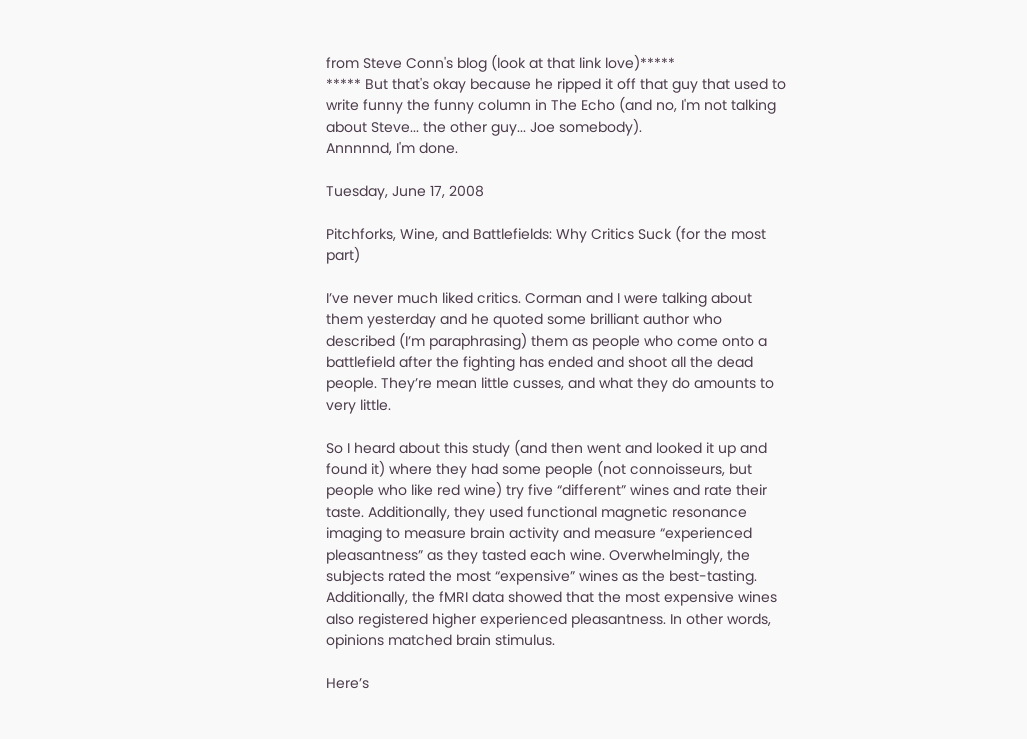from Steve Conn's blog (look at that link love)*****
***** But that's okay because he ripped it off that guy that used to write funny the funny column in The Echo (and no, I'm not talking about Steve... the other guy... Joe somebody).
Annnnnd, I'm done.

Tuesday, June 17, 2008

Pitchforks, Wine, and Battlefields: Why Critics Suck (for the most part)

I’ve never much liked critics. Corman and I were talking about them yesterday and he quoted some brilliant author who described (I’m paraphrasing) them as people who come onto a battlefield after the fighting has ended and shoot all the dead people. They’re mean little cusses, and what they do amounts to very little.

So I heard about this study (and then went and looked it up and found it) where they had some people (not connoisseurs, but people who like red wine) try five “different” wines and rate their taste. Additionally, they used functional magnetic resonance imaging to measure brain activity and measure “experienced pleasantness” as they tasted each wine. Overwhelmingly, the subjects rated the most “expensive” wines as the best-tasting. Additionally, the fMRI data showed that the most expensive wines also registered higher experienced pleasantness. In other words, opinions matched brain stimulus.

Here’s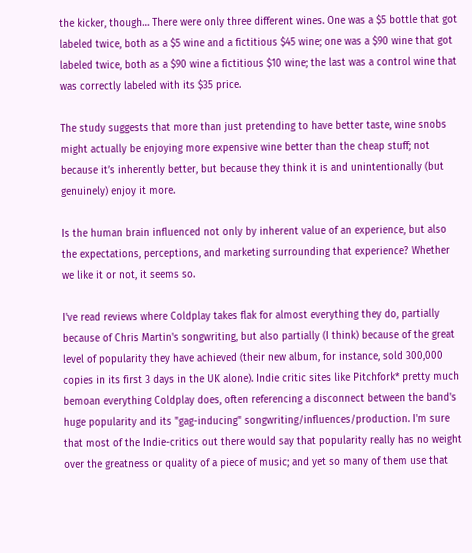the kicker, though… There were only three different wines. One was a $5 bottle that got labeled twice, both as a $5 wine and a fictitious $45 wine; one was a $90 wine that got labeled twice, both as a $90 wine a fictitious $10 wine; the last was a control wine that was correctly labeled with its $35 price.

The study suggests that more than just pretending to have better taste, wine snobs might actually be enjoying more expensive wine better than the cheap stuff; not because it’s inherently better, but because they think it is and unintentionally (but genuinely) enjoy it more.

Is the human brain influenced not only by inherent value of an experience, but also the expectations, perceptions, and marketing surrounding that experience? Whether we like it or not, it seems so.

I've read reviews where Coldplay takes flak for almost everything they do, partially because of Chris Martin's songwriting, but also partially (I think) because of the great level of popularity they have achieved (their new album, for instance, sold 300,000 copies in its first 3 days in the UK alone). Indie critic sites like Pitchfork* pretty much bemoan everything Coldplay does, often referencing a disconnect between the band's huge popularity and its "gag-inducing" songwriting/influences/production. I'm sure that most of the Indie-critics out there would say that popularity really has no weight over the greatness or quality of a piece of music; and yet so many of them use that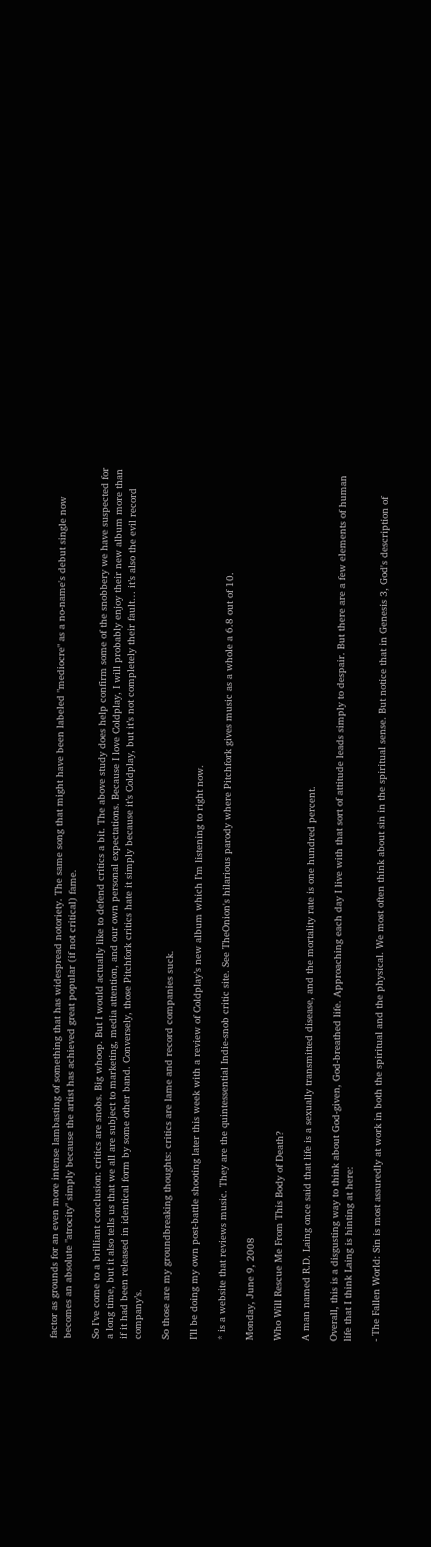factor as grounds for an even more intense lambasting of something that has widespread notoriety. The same song that might have been labeled "mediocre" as a no-name's debut single now becomes an absolute "atrocity" simply because the artist has achieved great popular (if not critical) fame.

So I’ve come to a brilliant conclusion: critics are snobs. Big whoop. But I would actually like to defend critics a bit. The above study does help confirm some of the snobbery we have suspected for a long time, but it also tells us that we all are subject to marketing, media attention, and our own personal expectations. Because I love Coldplay, I will probably enjoy their new album more than if it had been released in identical form by some other band. Conversely, those Pitchfork critics hate it simply because it’s Coldplay, but it’s not completely their fault… it’s also the evil record company’s.

So those are my groundbreaking thoughts: critics are lame and record companies suck.

I’ll be doing my own post-battle shooting later this week with a review of Coldplay’s new album which I’m listening to right now.

* is a website that reviews music. They are the quintessential Indie-snob critic site. See TheOnion's hilarious parody where Pitchfork gives music as a whole a 6.8 out of 10.

Monday, June 9, 2008

Who Will Rescue Me From This Body of Death?

A man named R.D. Laing once said that life is a sexually transmitted disease, and the mortality rate is one hundred percent.

Overall, this is a disgusting way to think about God-given, God-breathed life. Approaching each day I live with that sort of attitude leads simply to despair. But there are a few elements of human life that I think Laing is hinting at here:

- The Fallen World: Sin is most assuredly at work in both the spiritual and the physical. We most often think about sin in the spiritual sense. But notice that in Genesis 3, God's description of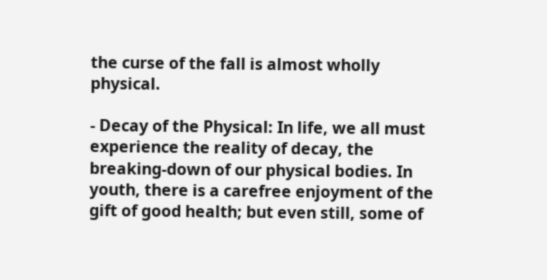the curse of the fall is almost wholly physical.

- Decay of the Physical: In life, we all must experience the reality of decay, the breaking-down of our physical bodies. In youth, there is a carefree enjoyment of the gift of good health; but even still, some of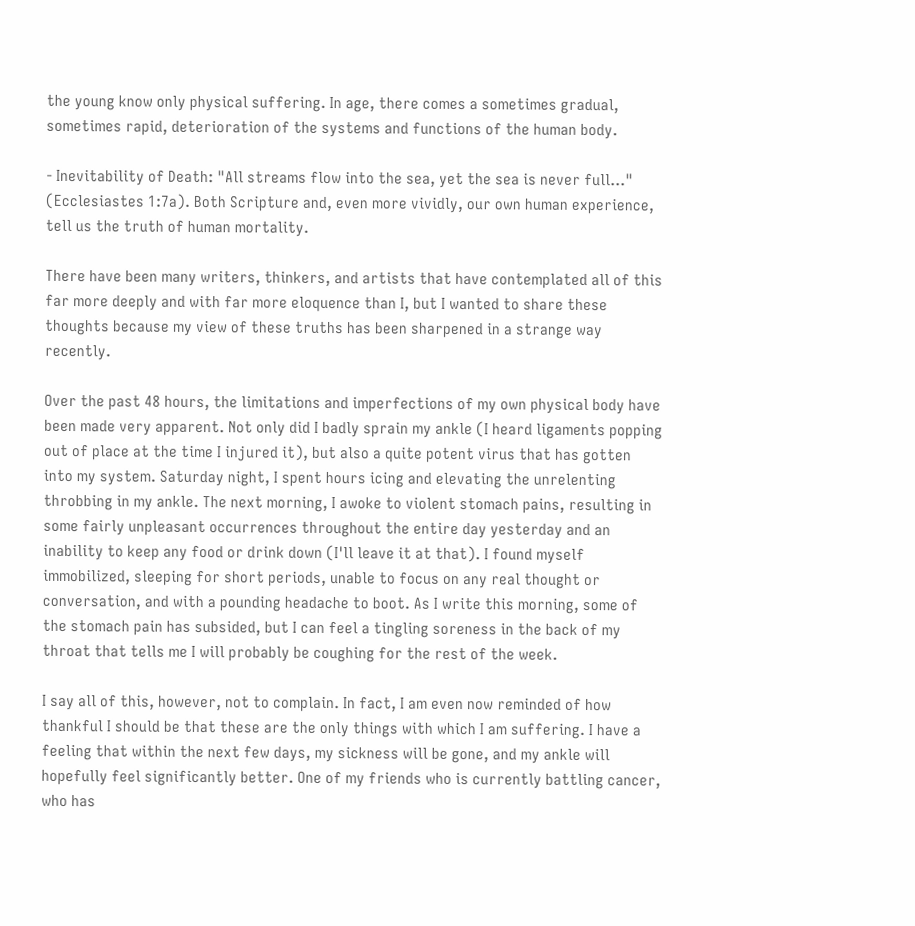the young know only physical suffering. In age, there comes a sometimes gradual, sometimes rapid, deterioration of the systems and functions of the human body.

- Inevitability of Death: "All streams flow into the sea, yet the sea is never full..." (Ecclesiastes 1:7a). Both Scripture and, even more vividly, our own human experience, tell us the truth of human mortality.

There have been many writers, thinkers, and artists that have contemplated all of this far more deeply and with far more eloquence than I, but I wanted to share these thoughts because my view of these truths has been sharpened in a strange way recently.

Over the past 48 hours, the limitations and imperfections of my own physical body have been made very apparent. Not only did I badly sprain my ankle (I heard ligaments popping out of place at the time I injured it), but also a quite potent virus that has gotten into my system. Saturday night, I spent hours icing and elevating the unrelenting throbbing in my ankle. The next morning, I awoke to violent stomach pains, resulting in some fairly unpleasant occurrences throughout the entire day yesterday and an inability to keep any food or drink down (I'll leave it at that). I found myself immobilized, sleeping for short periods, unable to focus on any real thought or conversation, and with a pounding headache to boot. As I write this morning, some of the stomach pain has subsided, but I can feel a tingling soreness in the back of my throat that tells me I will probably be coughing for the rest of the week.

I say all of this, however, not to complain. In fact, I am even now reminded of how thankful I should be that these are the only things with which I am suffering. I have a feeling that within the next few days, my sickness will be gone, and my ankle will hopefully feel significantly better. One of my friends who is currently battling cancer, who has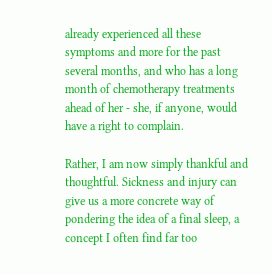already experienced all these symptoms and more for the past several months, and who has a long month of chemotherapy treatments ahead of her - she, if anyone, would have a right to complain.

Rather, I am now simply thankful and thoughtful. Sickness and injury can give us a more concrete way of pondering the idea of a final sleep, a concept I often find far too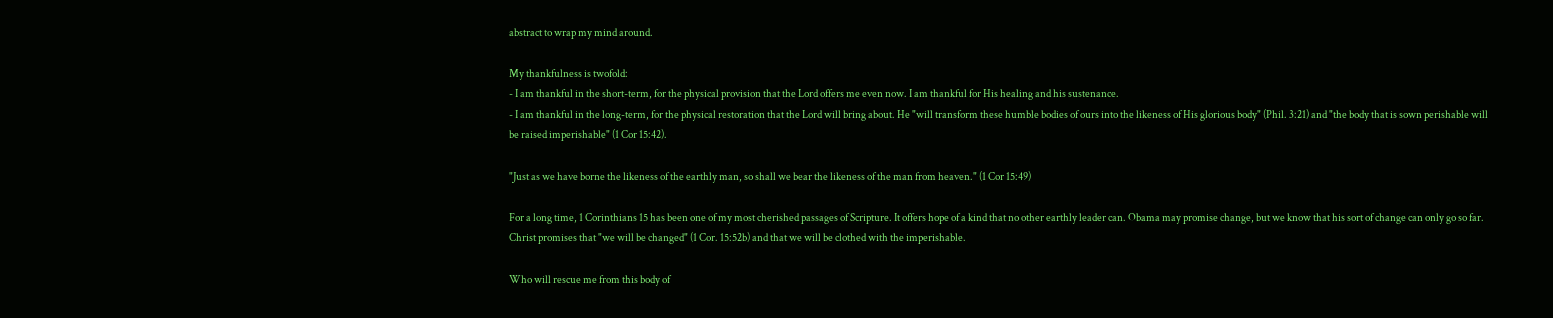abstract to wrap my mind around.

My thankfulness is twofold:
- I am thankful in the short-term, for the physical provision that the Lord offers me even now. I am thankful for His healing and his sustenance.
- I am thankful in the long-term, for the physical restoration that the Lord will bring about. He "will transform these humble bodies of ours into the likeness of His glorious body" (Phil. 3:21) and "the body that is sown perishable will be raised imperishable" (1 Cor 15:42).

"Just as we have borne the likeness of the earthly man, so shall we bear the likeness of the man from heaven." (1 Cor 15:49)

For a long time, 1 Corinthians 15 has been one of my most cherished passages of Scripture. It offers hope of a kind that no other earthly leader can. Obama may promise change, but we know that his sort of change can only go so far. Christ promises that "we will be changed" (1 Cor. 15:52b) and that we will be clothed with the imperishable.

Who will rescue me from this body of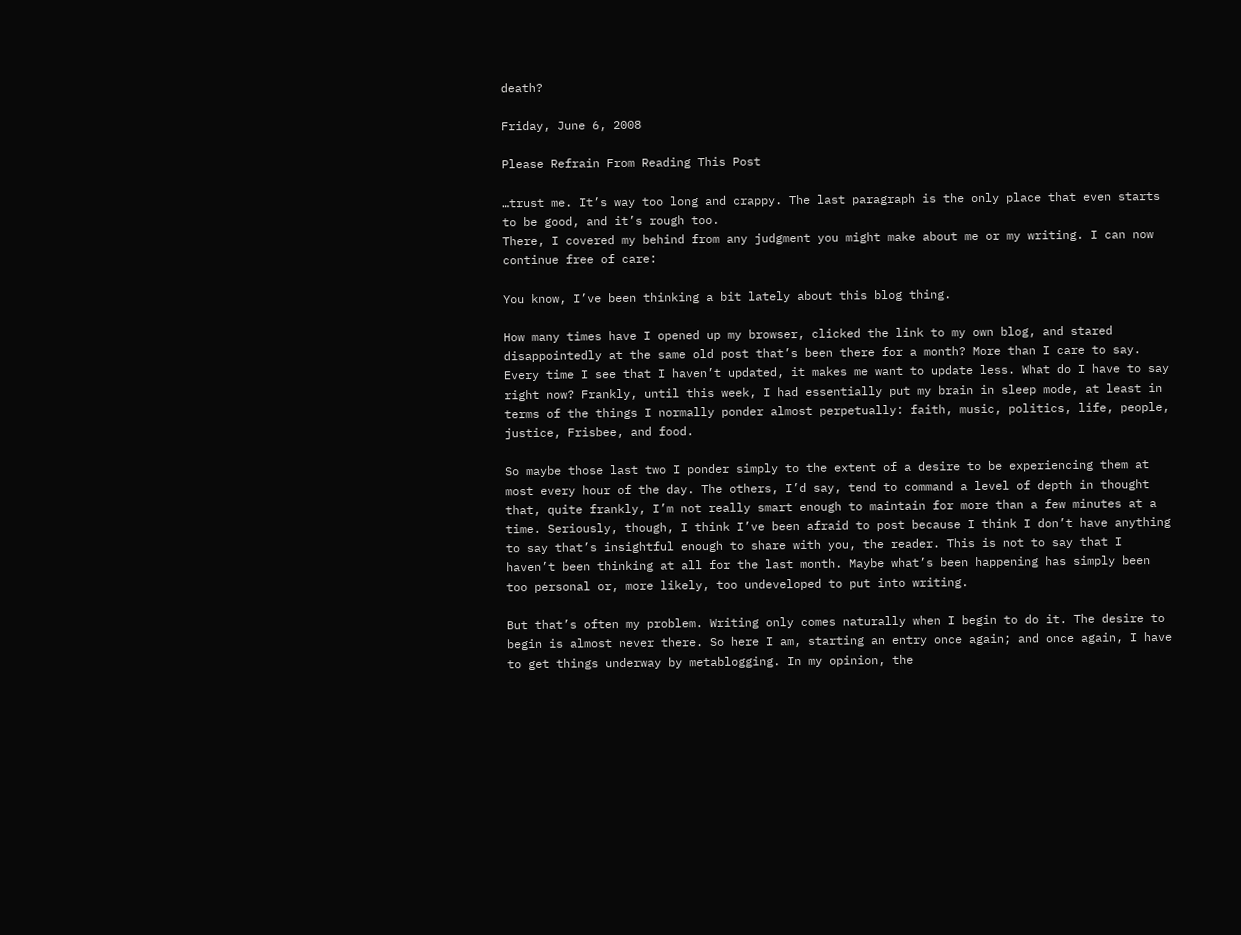death?

Friday, June 6, 2008

Please Refrain From Reading This Post

…trust me. It’s way too long and crappy. The last paragraph is the only place that even starts to be good, and it’s rough too.
There, I covered my behind from any judgment you might make about me or my writing. I can now continue free of care:

You know, I’ve been thinking a bit lately about this blog thing.

How many times have I opened up my browser, clicked the link to my own blog, and stared disappointedly at the same old post that’s been there for a month? More than I care to say. Every time I see that I haven’t updated, it makes me want to update less. What do I have to say right now? Frankly, until this week, I had essentially put my brain in sleep mode, at least in terms of the things I normally ponder almost perpetually: faith, music, politics, life, people, justice, Frisbee, and food.

So maybe those last two I ponder simply to the extent of a desire to be experiencing them at most every hour of the day. The others, I’d say, tend to command a level of depth in thought that, quite frankly, I’m not really smart enough to maintain for more than a few minutes at a time. Seriously, though, I think I’ve been afraid to post because I think I don’t have anything to say that’s insightful enough to share with you, the reader. This is not to say that I haven’t been thinking at all for the last month. Maybe what’s been happening has simply been too personal or, more likely, too undeveloped to put into writing.

But that’s often my problem. Writing only comes naturally when I begin to do it. The desire to begin is almost never there. So here I am, starting an entry once again; and once again, I have to get things underway by metablogging. In my opinion, the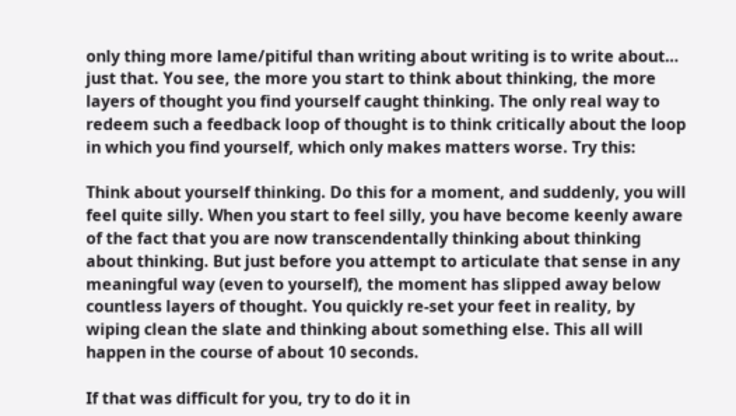only thing more lame/pitiful than writing about writing is to write about… just that. You see, the more you start to think about thinking, the more layers of thought you find yourself caught thinking. The only real way to redeem such a feedback loop of thought is to think critically about the loop in which you find yourself, which only makes matters worse. Try this:

Think about yourself thinking. Do this for a moment, and suddenly, you will feel quite silly. When you start to feel silly, you have become keenly aware of the fact that you are now transcendentally thinking about thinking about thinking. But just before you attempt to articulate that sense in any meaningful way (even to yourself), the moment has slipped away below countless layers of thought. You quickly re-set your feet in reality, by wiping clean the slate and thinking about something else. This all will happen in the course of about 10 seconds.

If that was difficult for you, try to do it in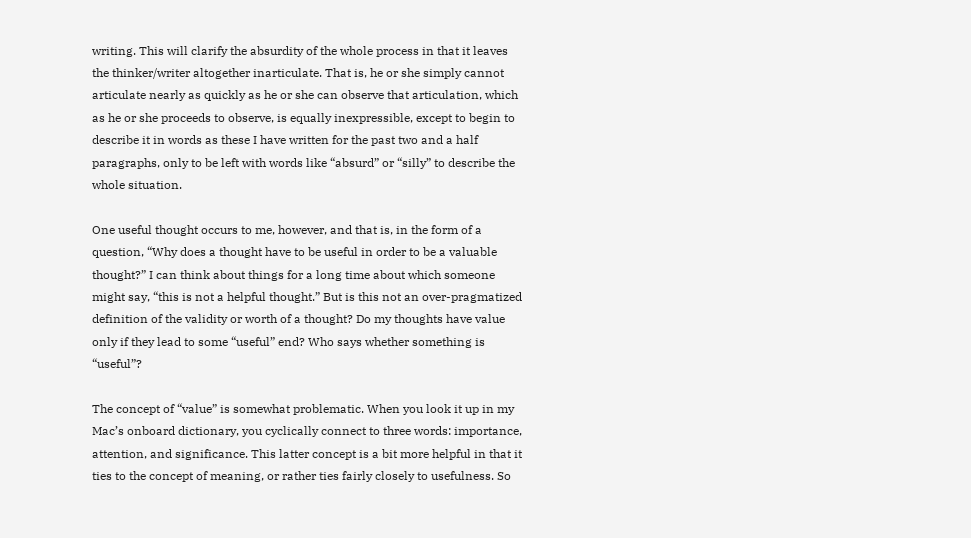writing. This will clarify the absurdity of the whole process in that it leaves the thinker/writer altogether inarticulate. That is, he or she simply cannot articulate nearly as quickly as he or she can observe that articulation, which as he or she proceeds to observe, is equally inexpressible, except to begin to describe it in words as these I have written for the past two and a half paragraphs, only to be left with words like “absurd” or “silly” to describe the whole situation.

One useful thought occurs to me, however, and that is, in the form of a question, “Why does a thought have to be useful in order to be a valuable thought?” I can think about things for a long time about which someone might say, “this is not a helpful thought.” But is this not an over-pragmatized definition of the validity or worth of a thought? Do my thoughts have value only if they lead to some “useful” end? Who says whether something is “useful”?

The concept of “value” is somewhat problematic. When you look it up in my Mac’s onboard dictionary, you cyclically connect to three words: importance, attention, and significance. This latter concept is a bit more helpful in that it ties to the concept of meaning, or rather ties fairly closely to usefulness. So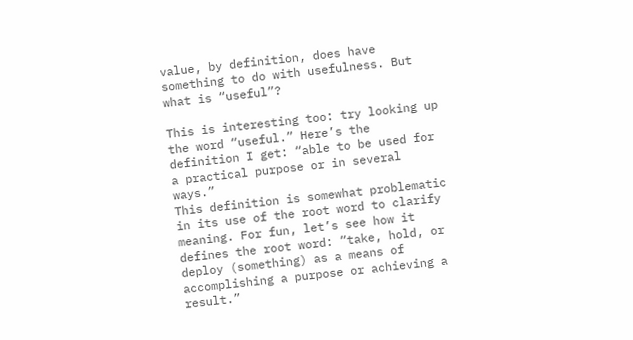value, by definition, does have something to do with usefulness. But what is “useful”?

This is interesting too: try looking up the word “useful.” Here’s the definition I get: “able to be used for a practical purpose or in several ways.”
This definition is somewhat problematic in its use of the root word to clarify meaning. For fun, let’s see how it defines the root word: “take, hold, or deploy (something) as a means of accomplishing a purpose or achieving a result.”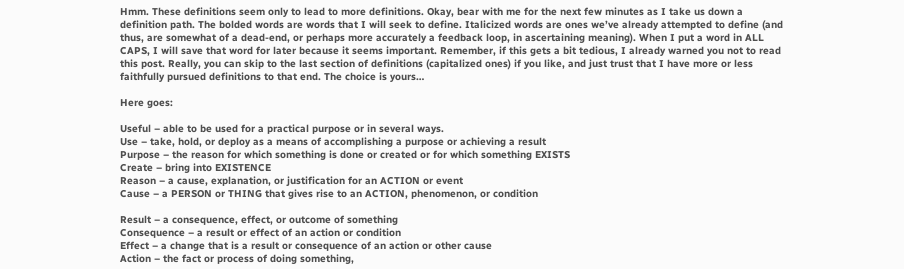Hmm. These definitions seem only to lead to more definitions. Okay, bear with me for the next few minutes as I take us down a definition path. The bolded words are words that I will seek to define. Italicized words are ones we’ve already attempted to define (and thus, are somewhat of a dead-end, or perhaps more accurately a feedback loop, in ascertaining meaning). When I put a word in ALL CAPS, I will save that word for later because it seems important. Remember, if this gets a bit tedious, I already warned you not to read this post. Really, you can skip to the last section of definitions (capitalized ones) if you like, and just trust that I have more or less faithfully pursued definitions to that end. The choice is yours…

Here goes:

Useful – able to be used for a practical purpose or in several ways.
Use – take, hold, or deploy as a means of accomplishing a purpose or achieving a result
Purpose – the reason for which something is done or created or for which something EXISTS
Create – bring into EXISTENCE
Reason – a cause, explanation, or justification for an ACTION or event
Cause – a PERSON or THING that gives rise to an ACTION, phenomenon, or condition

Result – a consequence, effect, or outcome of something
Consequence – a result or effect of an action or condition
Effect – a change that is a result or consequence of an action or other cause
Action – the fact or process of doing something,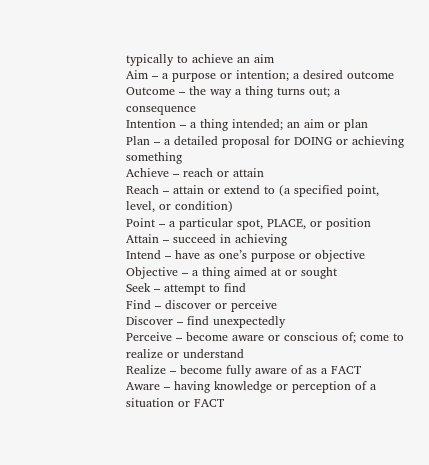typically to achieve an aim
Aim – a purpose or intention; a desired outcome
Outcome – the way a thing turns out; a consequence
Intention – a thing intended; an aim or plan
Plan – a detailed proposal for DOING or achieving something
Achieve – reach or attain
Reach – attain or extend to (a specified point, level, or condition)
Point – a particular spot, PLACE, or position
Attain – succeed in achieving
Intend – have as one’s purpose or objective
Objective – a thing aimed at or sought
Seek – attempt to find
Find – discover or perceive
Discover – find unexpectedly
Perceive – become aware or conscious of; come to realize or understand
Realize – become fully aware of as a FACT
Aware – having knowledge or perception of a situation or FACT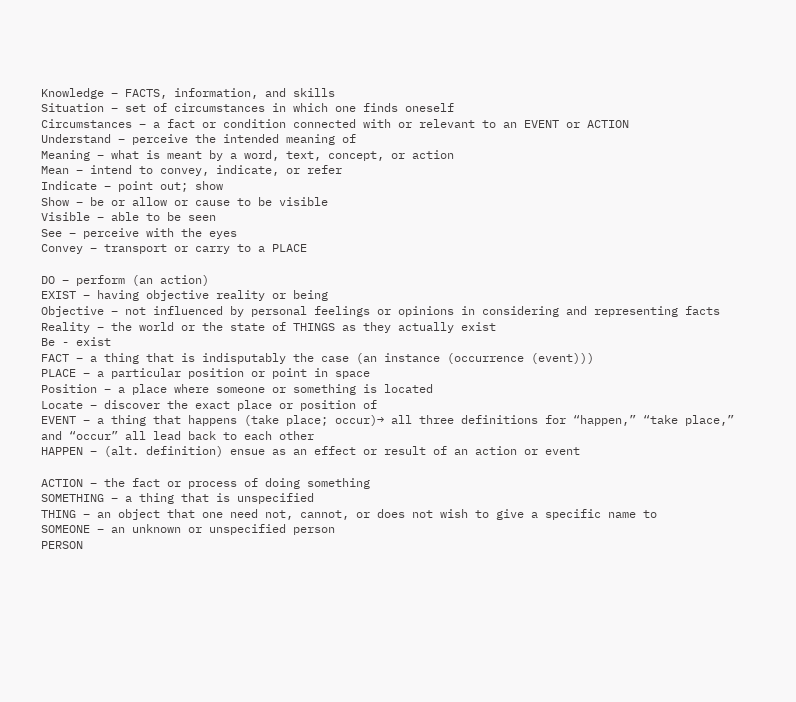Knowledge – FACTS, information, and skills
Situation – set of circumstances in which one finds oneself
Circumstances – a fact or condition connected with or relevant to an EVENT or ACTION
Understand – perceive the intended meaning of
Meaning – what is meant by a word, text, concept, or action
Mean – intend to convey, indicate, or refer
Indicate – point out; show
Show – be or allow or cause to be visible
Visible – able to be seen
See – perceive with the eyes
Convey – transport or carry to a PLACE

DO – perform (an action)
EXIST – having objective reality or being
Objective – not influenced by personal feelings or opinions in considering and representing facts
Reality – the world or the state of THINGS as they actually exist
Be - exist
FACT – a thing that is indisputably the case (an instance (occurrence (event)))
PLACE – a particular position or point in space
Position – a place where someone or something is located
Locate – discover the exact place or position of
EVENT – a thing that happens (take place; occur)→ all three definitions for “happen,” “take place,” and “occur” all lead back to each other
HAPPEN – (alt. definition) ensue as an effect or result of an action or event

ACTION – the fact or process of doing something
SOMETHING – a thing that is unspecified
THING – an object that one need not, cannot, or does not wish to give a specific name to
SOMEONE – an unknown or unspecified person
PERSON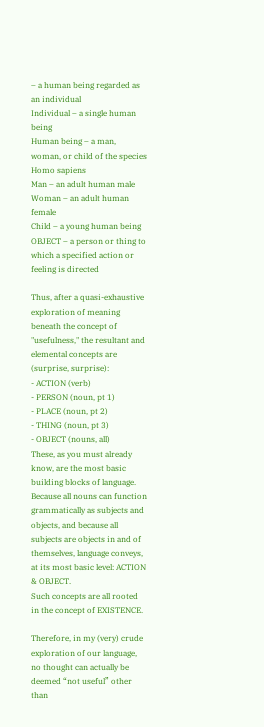– a human being regarded as an individual
Individual – a single human being
Human being – a man, woman, or child of the species Homo sapiens
Man – an adult human male
Woman – an adult human female
Child – a young human being
OBJECT – a person or thing to which a specified action or feeling is directed

Thus, after a quasi-exhaustive exploration of meaning beneath the concept of "usefulness," the resultant and elemental concepts are (surprise, surprise):
- ACTION (verb)
- PERSON (noun, pt 1)
- PLACE (noun, pt 2)
- THING (noun, pt 3)
- OBJECT (nouns, all)
These, as you must already know, are the most basic building blocks of language. Because all nouns can function grammatically as subjects and objects, and because all subjects are objects in and of themselves, language conveys, at its most basic level: ACTION & OBJECT.
Such concepts are all rooted in the concept of EXISTENCE.

Therefore, in my (very) crude exploration of our language, no thought can actually be deemed “not useful” other than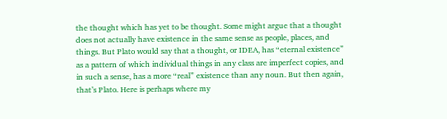the thought which has yet to be thought. Some might argue that a thought does not actually have existence in the same sense as people, places, and things. But Plato would say that a thought, or IDEA, has “eternal existence” as a pattern of which individual things in any class are imperfect copies, and in such a sense, has a more “real” existence than any noun. But then again, that’s Plato. Here is perhaps where my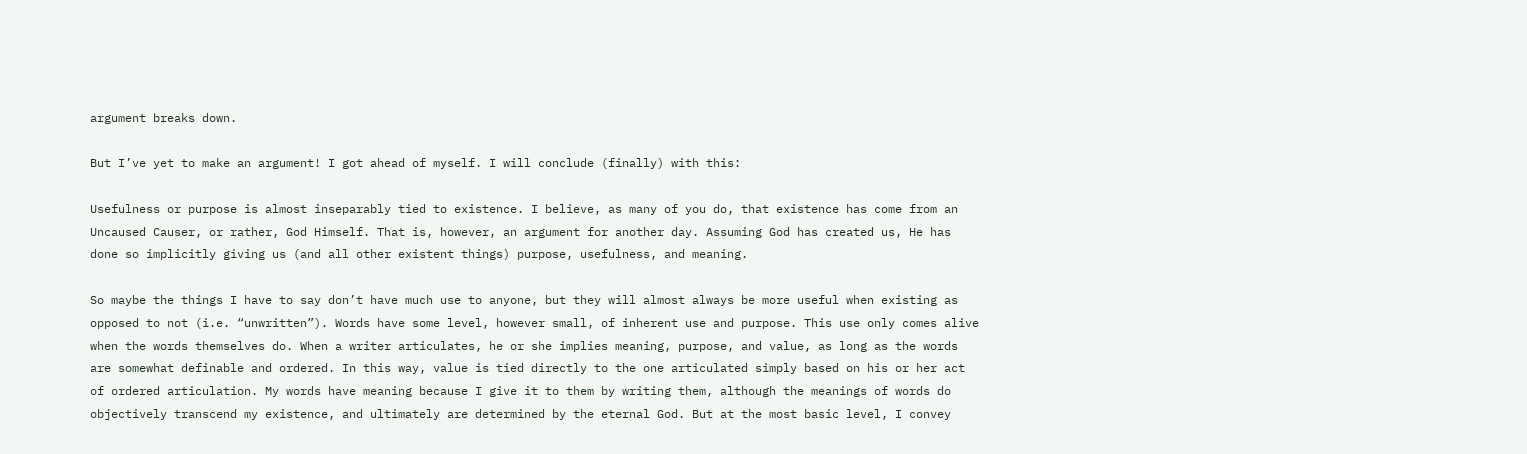argument breaks down.

But I’ve yet to make an argument! I got ahead of myself. I will conclude (finally) with this:

Usefulness or purpose is almost inseparably tied to existence. I believe, as many of you do, that existence has come from an Uncaused Causer, or rather, God Himself. That is, however, an argument for another day. Assuming God has created us, He has done so implicitly giving us (and all other existent things) purpose, usefulness, and meaning.

So maybe the things I have to say don’t have much use to anyone, but they will almost always be more useful when existing as opposed to not (i.e. “unwritten”). Words have some level, however small, of inherent use and purpose. This use only comes alive when the words themselves do. When a writer articulates, he or she implies meaning, purpose, and value, as long as the words are somewhat definable and ordered. In this way, value is tied directly to the one articulated simply based on his or her act of ordered articulation. My words have meaning because I give it to them by writing them, although the meanings of words do objectively transcend my existence, and ultimately are determined by the eternal God. But at the most basic level, I convey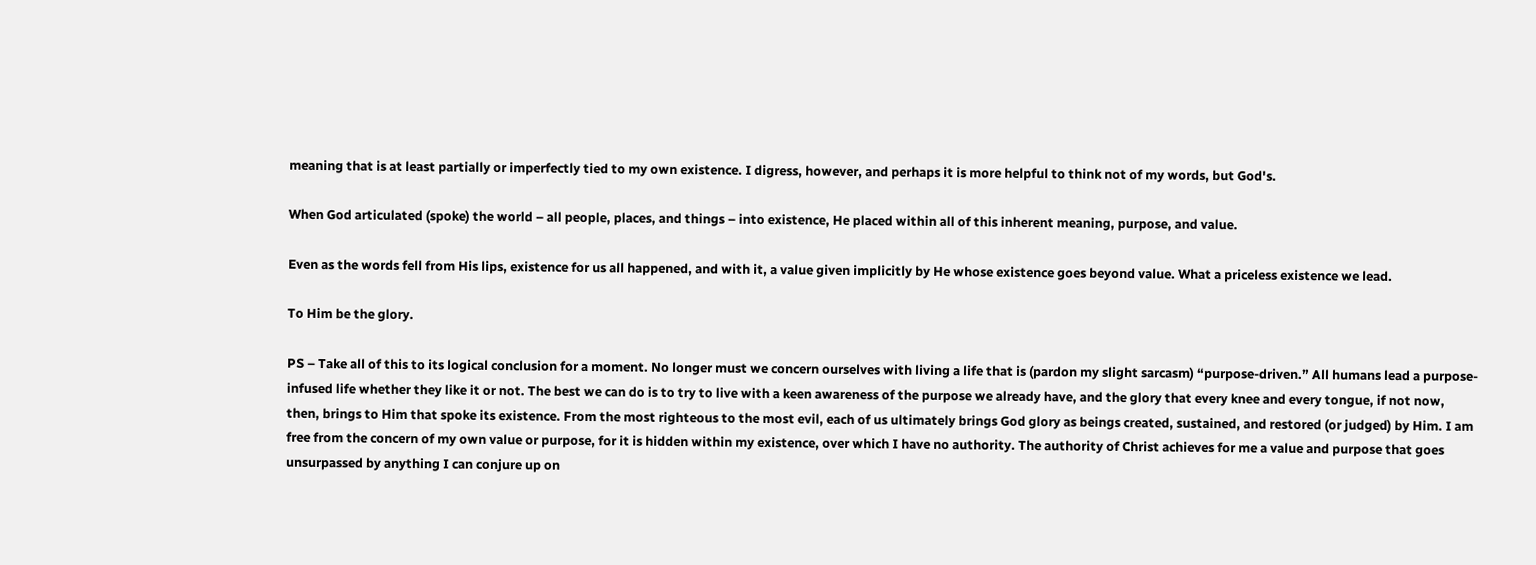meaning that is at least partially or imperfectly tied to my own existence. I digress, however, and perhaps it is more helpful to think not of my words, but God's.

When God articulated (spoke) the world – all people, places, and things – into existence, He placed within all of this inherent meaning, purpose, and value.

Even as the words fell from His lips, existence for us all happened, and with it, a value given implicitly by He whose existence goes beyond value. What a priceless existence we lead.

To Him be the glory.

PS – Take all of this to its logical conclusion for a moment. No longer must we concern ourselves with living a life that is (pardon my slight sarcasm) “purpose-driven.” All humans lead a purpose-infused life whether they like it or not. The best we can do is to try to live with a keen awareness of the purpose we already have, and the glory that every knee and every tongue, if not now, then, brings to Him that spoke its existence. From the most righteous to the most evil, each of us ultimately brings God glory as beings created, sustained, and restored (or judged) by Him. I am free from the concern of my own value or purpose, for it is hidden within my existence, over which I have no authority. The authority of Christ achieves for me a value and purpose that goes unsurpassed by anything I can conjure up on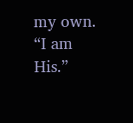my own. “I am His.”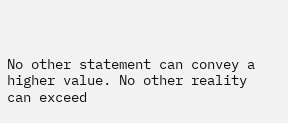No other statement can convey a higher value. No other reality can exceed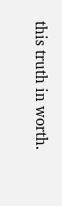this truth in worth.